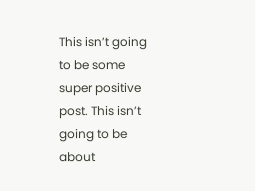This isn’t going to be some super positive post. This isn’t going to be about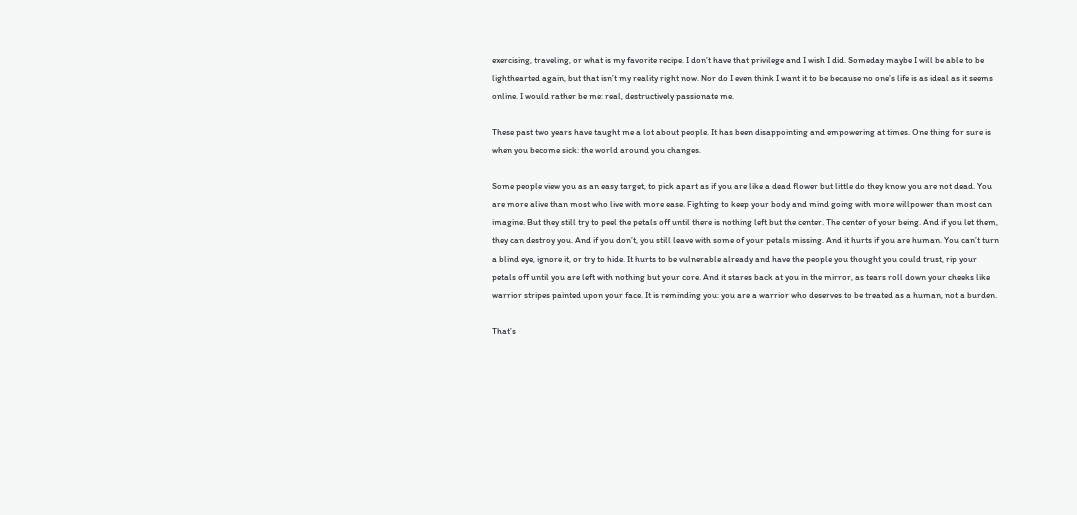exercising, traveling, or what is my favorite recipe. I don’t have that privilege and I wish I did. Someday maybe I will be able to be lighthearted again, but that isn’t my reality right now. Nor do I even think I want it to be because no one’s life is as ideal as it seems online. I would rather be me: real, destructively passionate me.

These past two years have taught me a lot about people. It has been disappointing and empowering at times. One thing for sure is when you become sick: the world around you changes.

Some people view you as an easy target, to pick apart as if you are like a dead flower but little do they know you are not dead. You are more alive than most who live with more ease. Fighting to keep your body and mind going with more willpower than most can imagine. But they still try to peel the petals off until there is nothing left but the center. The center of your being. And if you let them, they can destroy you. And if you don’t, you still leave with some of your petals missing. And it hurts if you are human. You can’t turn a blind eye, ignore it, or try to hide. It hurts to be vulnerable already and have the people you thought you could trust, rip your petals off until you are left with nothing but your core. And it stares back at you in the mirror, as tears roll down your cheeks like warrior stripes painted upon your face. It is reminding you: you are a warrior who deserves to be treated as a human, not a burden.

That’s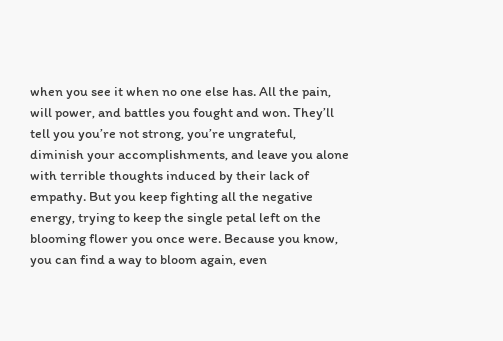when you see it when no one else has. All the pain, will power, and battles you fought and won. They’ll tell you you’re not strong, you’re ungrateful, diminish your accomplishments, and leave you alone with terrible thoughts induced by their lack of empathy. But you keep fighting all the negative energy, trying to keep the single petal left on the blooming flower you once were. Because you know, you can find a way to bloom again, even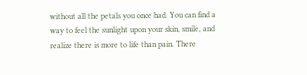without all the petals you once had. You can find a way to feel the sunlight upon your skin, smile, and realize there is more to life than pain. There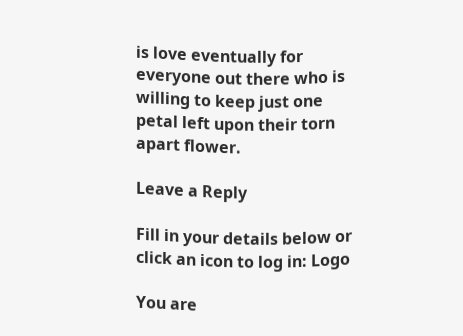is love eventually for everyone out there who is willing to keep just one petal left upon their torn apart flower.

Leave a Reply

Fill in your details below or click an icon to log in: Logo

You are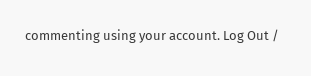commenting using your account. Log Out /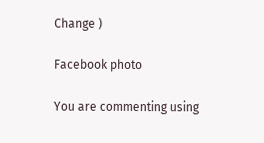Change )

Facebook photo

You are commenting using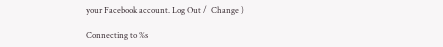your Facebook account. Log Out /  Change )

Connecting to %s